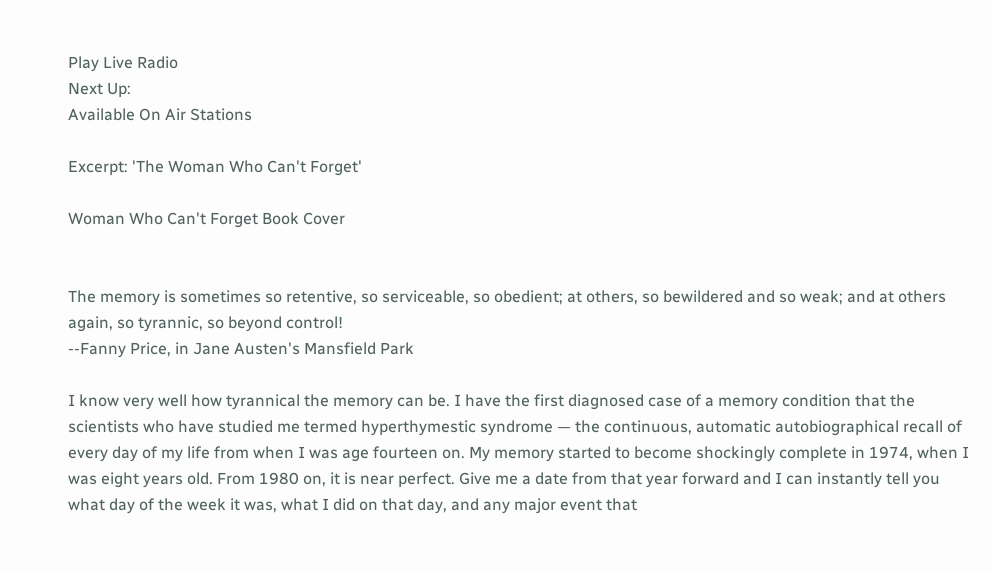Play Live Radio
Next Up:
Available On Air Stations

Excerpt: 'The Woman Who Can't Forget'

Woman Who Can't Forget Book Cover


The memory is sometimes so retentive, so serviceable, so obedient; at others, so bewildered and so weak; and at others again, so tyrannic, so beyond control!
--Fanny Price, in Jane Austen's Mansfield Park

I know very well how tyrannical the memory can be. I have the first diagnosed case of a memory condition that the scientists who have studied me termed hyperthymestic syndrome — the continuous, automatic autobiographical recall of every day of my life from when I was age fourteen on. My memory started to become shockingly complete in 1974, when I was eight years old. From 1980 on, it is near perfect. Give me a date from that year forward and I can instantly tell you what day of the week it was, what I did on that day, and any major event that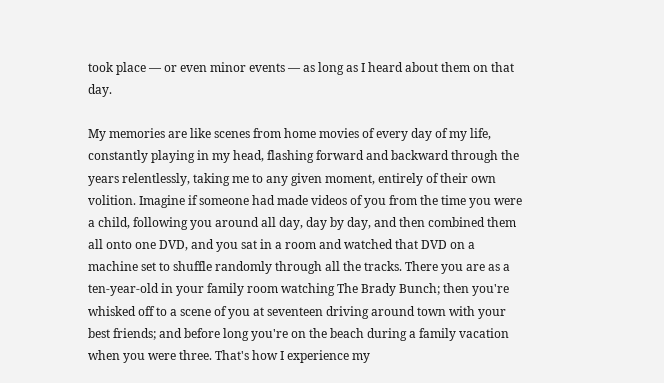took place — or even minor events — as long as I heard about them on that day.

My memories are like scenes from home movies of every day of my life, constantly playing in my head, flashing forward and backward through the years relentlessly, taking me to any given moment, entirely of their own volition. Imagine if someone had made videos of you from the time you were a child, following you around all day, day by day, and then combined them all onto one DVD, and you sat in a room and watched that DVD on a machine set to shuffle randomly through all the tracks. There you are as a ten-year-old in your family room watching The Brady Bunch; then you're whisked off to a scene of you at seventeen driving around town with your best friends; and before long you're on the beach during a family vacation when you were three. That's how I experience my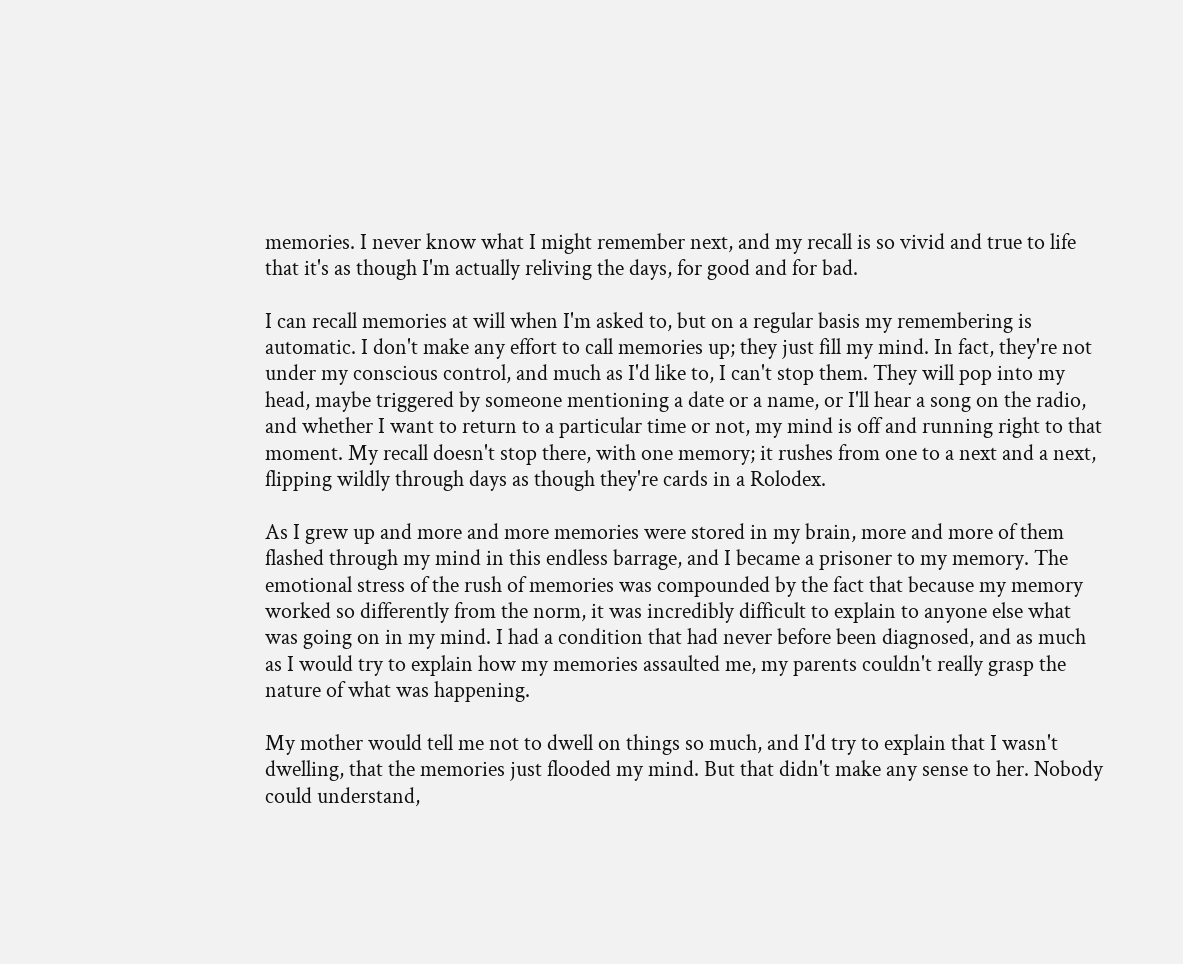memories. I never know what I might remember next, and my recall is so vivid and true to life that it's as though I'm actually reliving the days, for good and for bad.

I can recall memories at will when I'm asked to, but on a regular basis my remembering is automatic. I don't make any effort to call memories up; they just fill my mind. In fact, they're not under my conscious control, and much as I'd like to, I can't stop them. They will pop into my head, maybe triggered by someone mentioning a date or a name, or I'll hear a song on the radio, and whether I want to return to a particular time or not, my mind is off and running right to that moment. My recall doesn't stop there, with one memory; it rushes from one to a next and a next, flipping wildly through days as though they're cards in a Rolodex.

As I grew up and more and more memories were stored in my brain, more and more of them flashed through my mind in this endless barrage, and I became a prisoner to my memory. The emotional stress of the rush of memories was compounded by the fact that because my memory worked so differently from the norm, it was incredibly difficult to explain to anyone else what was going on in my mind. I had a condition that had never before been diagnosed, and as much as I would try to explain how my memories assaulted me, my parents couldn't really grasp the nature of what was happening.

My mother would tell me not to dwell on things so much, and I'd try to explain that I wasn't dwelling, that the memories just flooded my mind. But that didn't make any sense to her. Nobody could understand,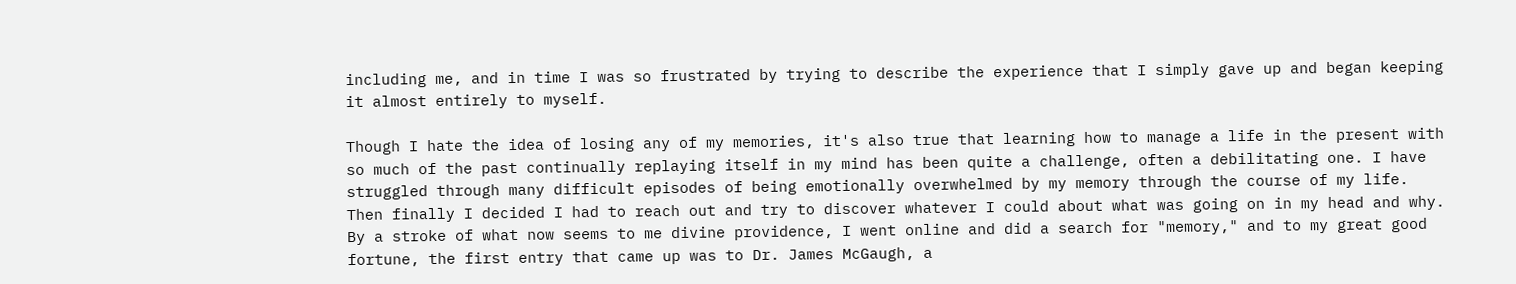including me, and in time I was so frustrated by trying to describe the experience that I simply gave up and began keeping it almost entirely to myself.

Though I hate the idea of losing any of my memories, it's also true that learning how to manage a life in the present with so much of the past continually replaying itself in my mind has been quite a challenge, often a debilitating one. I have struggled through many difficult episodes of being emotionally overwhelmed by my memory through the course of my life. Then finally I decided I had to reach out and try to discover whatever I could about what was going on in my head and why. By a stroke of what now seems to me divine providence, I went online and did a search for "memory," and to my great good fortune, the first entry that came up was to Dr. James McGaugh, a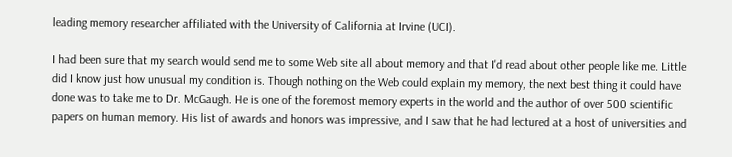leading memory researcher affiliated with the University of California at Irvine (UCI).

I had been sure that my search would send me to some Web site all about memory and that I'd read about other people like me. Little did I know just how unusual my condition is. Though nothing on the Web could explain my memory, the next best thing it could have done was to take me to Dr. McGaugh. He is one of the foremost memory experts in the world and the author of over 500 scientific papers on human memory. His list of awards and honors was impressive, and I saw that he had lectured at a host of universities and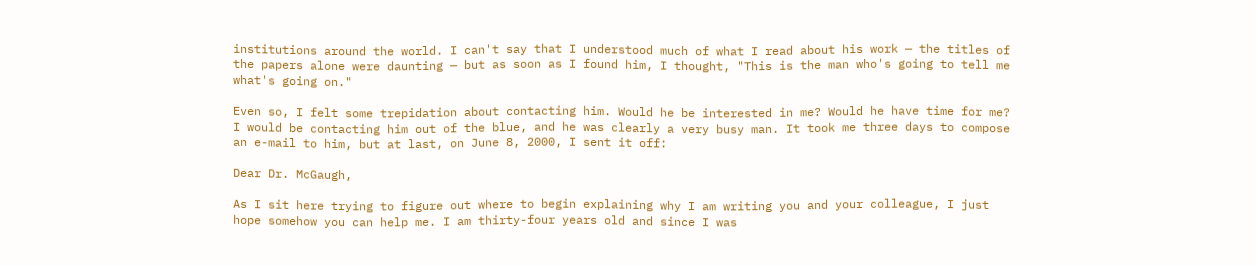institutions around the world. I can't say that I understood much of what I read about his work — the titles of the papers alone were daunting — but as soon as I found him, I thought, "This is the man who's going to tell me what's going on."

Even so, I felt some trepidation about contacting him. Would he be interested in me? Would he have time for me? I would be contacting him out of the blue, and he was clearly a very busy man. It took me three days to compose an e-mail to him, but at last, on June 8, 2000, I sent it off:

Dear Dr. McGaugh,

As I sit here trying to figure out where to begin explaining why I am writing you and your colleague, I just hope somehow you can help me. I am thirty-four years old and since I was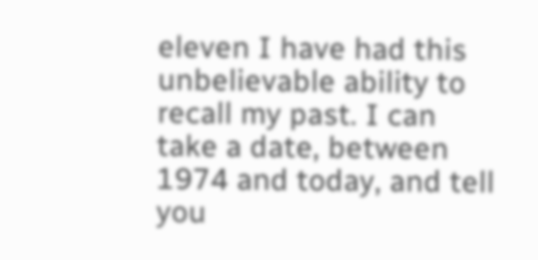eleven I have had this unbelievable ability to recall my past. I can take a date, between 1974 and today, and tell you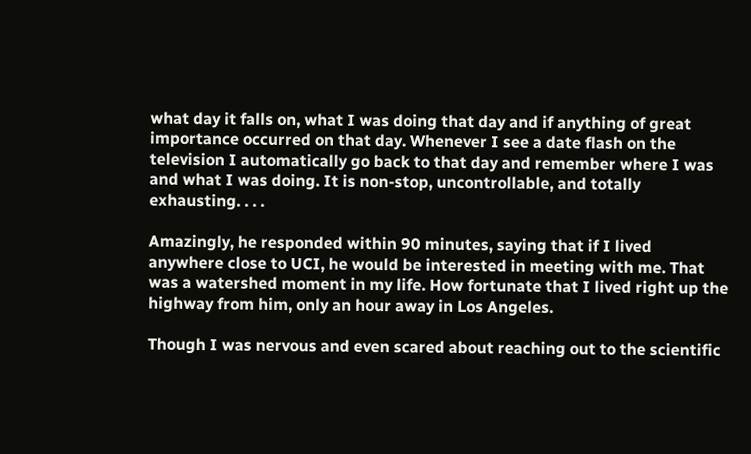what day it falls on, what I was doing that day and if anything of great importance occurred on that day. Whenever I see a date flash on the television I automatically go back to that day and remember where I was and what I was doing. It is non-stop, uncontrollable, and totally exhausting. . . .

Amazingly, he responded within 90 minutes, saying that if I lived anywhere close to UCI, he would be interested in meeting with me. That was a watershed moment in my life. How fortunate that I lived right up the highway from him, only an hour away in Los Angeles.

Though I was nervous and even scared about reaching out to the scientific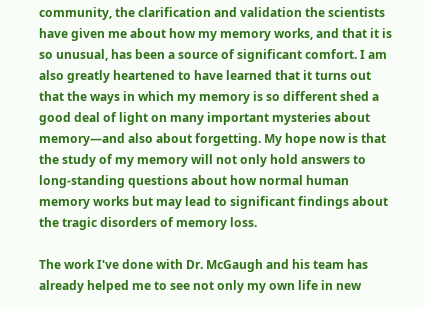community, the clarification and validation the scientists have given me about how my memory works, and that it is so unusual, has been a source of significant comfort. I am also greatly heartened to have learned that it turns out that the ways in which my memory is so different shed a good deal of light on many important mysteries about memory—and also about forgetting. My hope now is that the study of my memory will not only hold answers to long-standing questions about how normal human memory works but may lead to significant findings about the tragic disorders of memory loss.

The work I've done with Dr. McGaugh and his team has already helped me to see not only my own life in new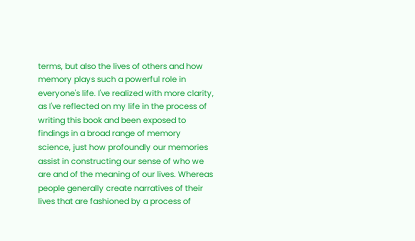terms, but also the lives of others and how memory plays such a powerful role in everyone's life. I've realized with more clarity, as I've reflected on my life in the process of writing this book and been exposed to findings in a broad range of memory science, just how profoundly our memories assist in constructing our sense of who we are and of the meaning of our lives. Whereas people generally create narratives of their lives that are fashioned by a process of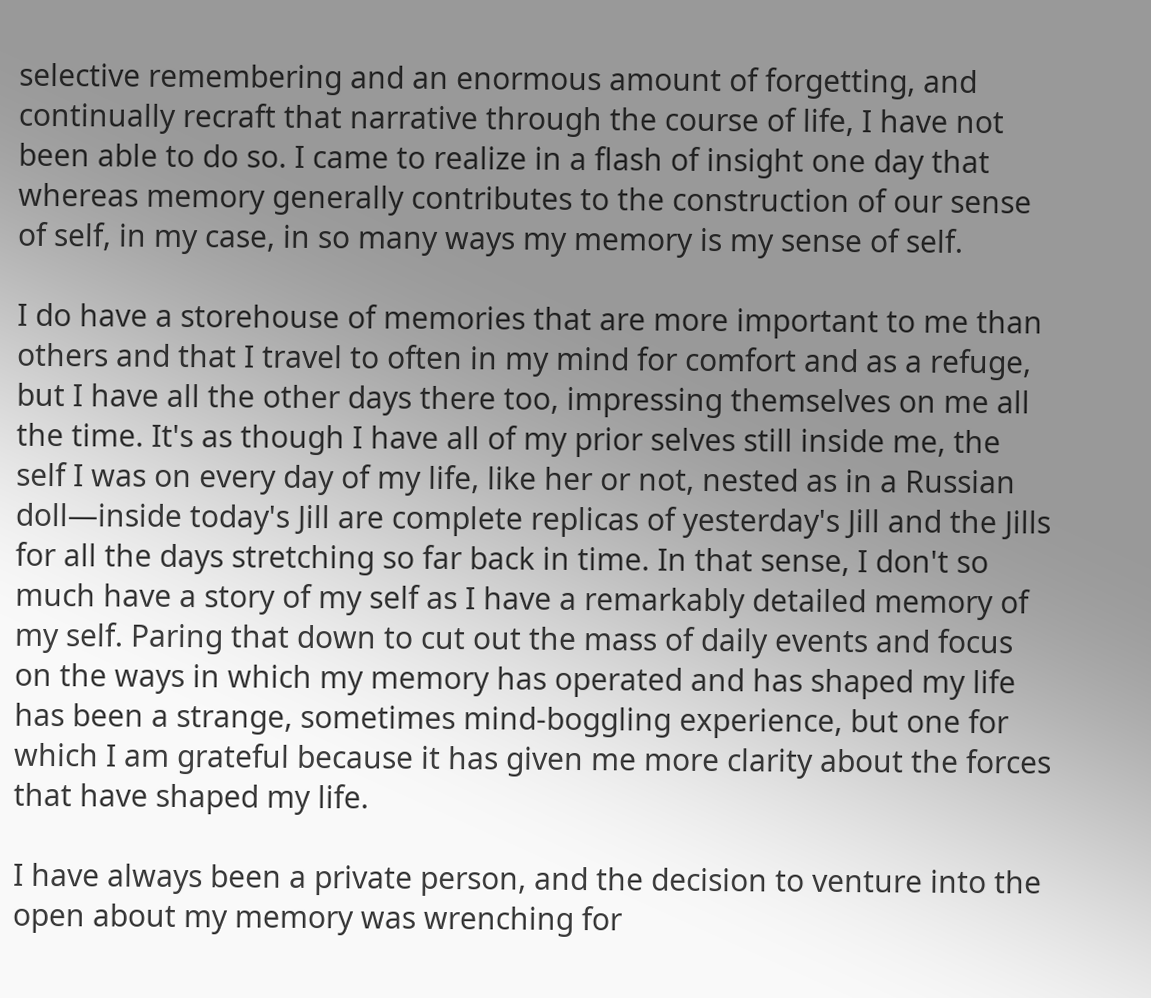selective remembering and an enormous amount of forgetting, and continually recraft that narrative through the course of life, I have not been able to do so. I came to realize in a flash of insight one day that whereas memory generally contributes to the construction of our sense of self, in my case, in so many ways my memory is my sense of self.

I do have a storehouse of memories that are more important to me than others and that I travel to often in my mind for comfort and as a refuge, but I have all the other days there too, impressing themselves on me all the time. It's as though I have all of my prior selves still inside me, the self I was on every day of my life, like her or not, nested as in a Russian doll—inside today's Jill are complete replicas of yesterday's Jill and the Jills for all the days stretching so far back in time. In that sense, I don't so much have a story of my self as I have a remarkably detailed memory of my self. Paring that down to cut out the mass of daily events and focus on the ways in which my memory has operated and has shaped my life has been a strange, sometimes mind-boggling experience, but one for which I am grateful because it has given me more clarity about the forces that have shaped my life.

I have always been a private person, and the decision to venture into the open about my memory was wrenching for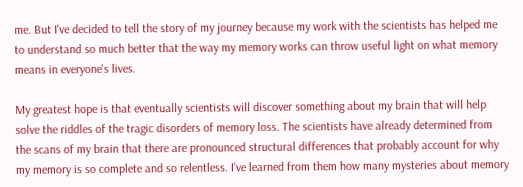me. But I've decided to tell the story of my journey because my work with the scientists has helped me to understand so much better that the way my memory works can throw useful light on what memory means in everyone's lives.

My greatest hope is that eventually scientists will discover something about my brain that will help solve the riddles of the tragic disorders of memory loss. The scientists have already determined from the scans of my brain that there are pronounced structural differences that probably account for why my memory is so complete and so relentless. I've learned from them how many mysteries about memory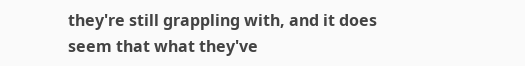they're still grappling with, and it does seem that what they've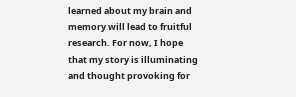learned about my brain and memory will lead to fruitful research. For now, I hope that my story is illuminating and thought provoking for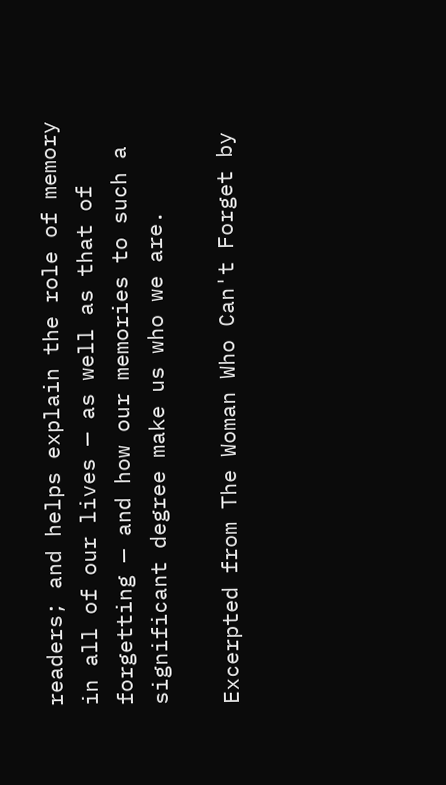readers; and helps explain the role of memory in all of our lives — as well as that of forgetting — and how our memories to such a significant degree make us who we are.

Excerpted from The Woman Who Can't Forget by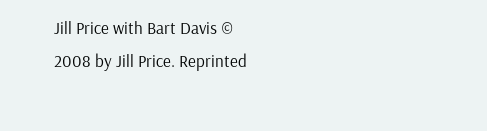Jill Price with Bart Davis © 2008 by Jill Price. Reprinted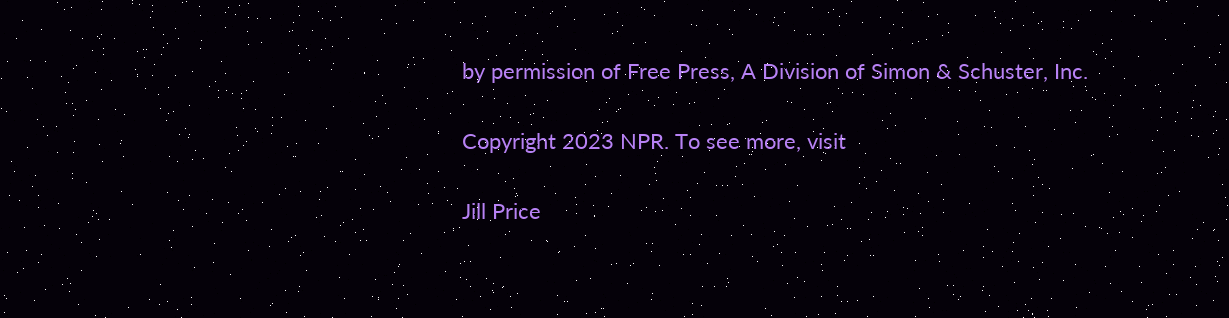by permission of Free Press, A Division of Simon & Schuster, Inc.

Copyright 2023 NPR. To see more, visit

Jill Price